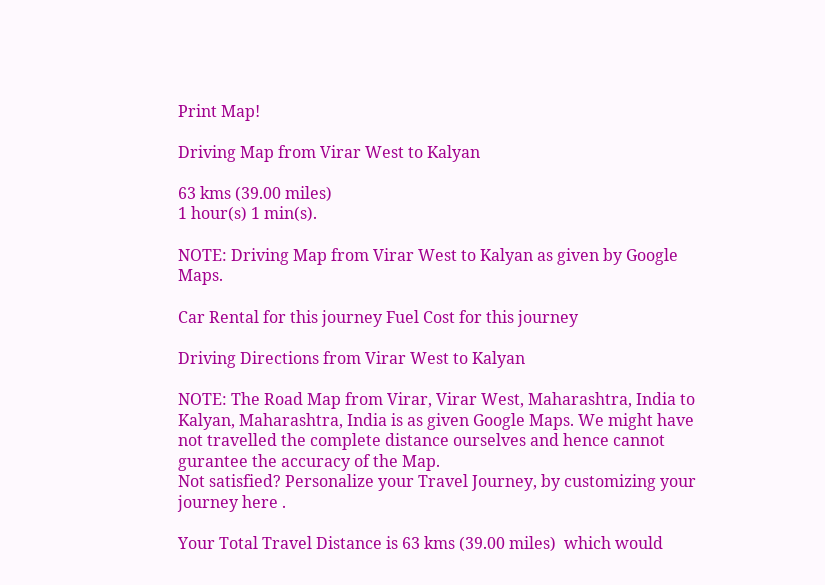Print Map!

Driving Map from Virar West to Kalyan

63 kms (39.00 miles)
1 hour(s) 1 min(s).

NOTE: Driving Map from Virar West to Kalyan as given by Google Maps.

Car Rental for this journey Fuel Cost for this journey

Driving Directions from Virar West to Kalyan

NOTE: The Road Map from Virar, Virar West, Maharashtra, India to Kalyan, Maharashtra, India is as given Google Maps. We might have not travelled the complete distance ourselves and hence cannot gurantee the accuracy of the Map.
Not satisfied? Personalize your Travel Journey, by customizing your journey here .

Your Total Travel Distance is 63 kms (39.00 miles)  which would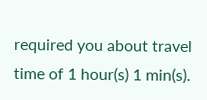required you about travel time of 1 hour(s) 1 min(s).